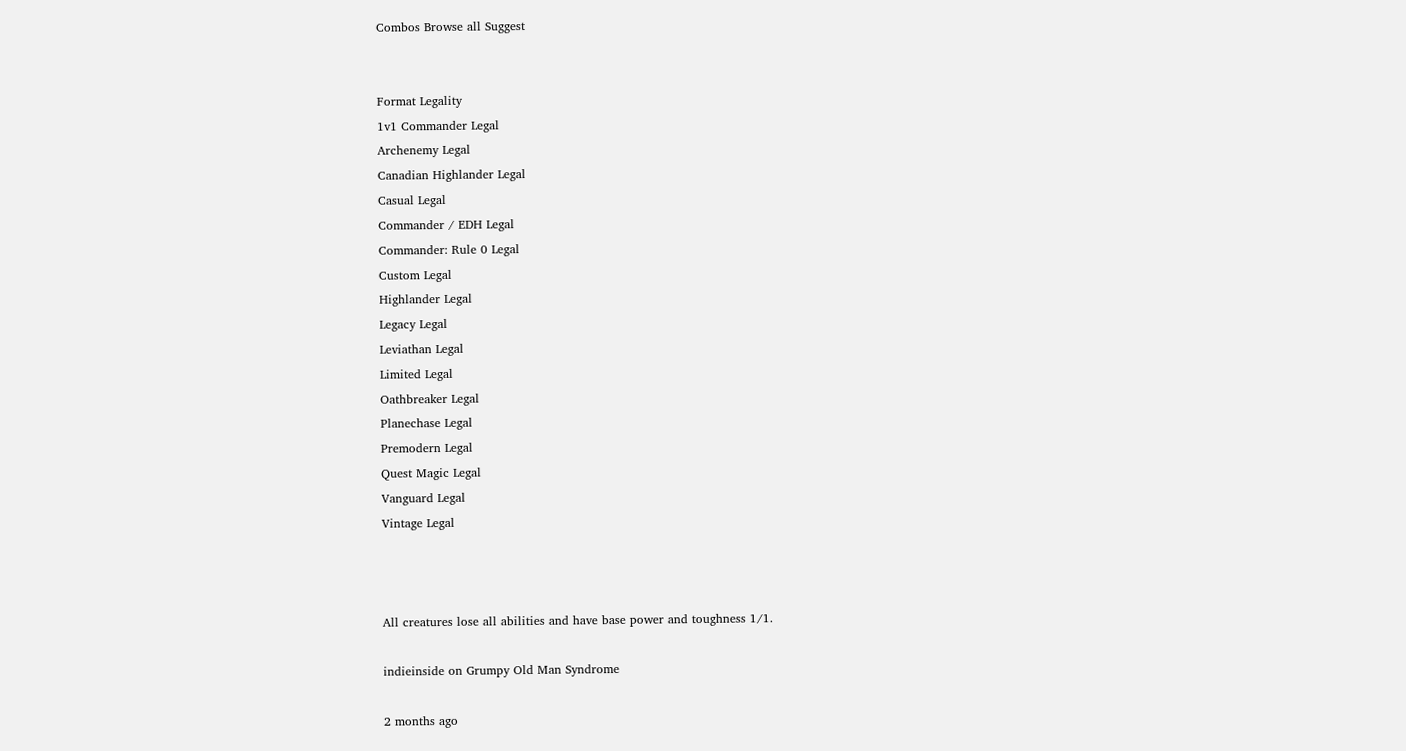Combos Browse all Suggest


Format Legality
1v1 Commander Legal
Archenemy Legal
Canadian Highlander Legal
Casual Legal
Commander / EDH Legal
Commander: Rule 0 Legal
Custom Legal
Highlander Legal
Legacy Legal
Leviathan Legal
Limited Legal
Oathbreaker Legal
Planechase Legal
Premodern Legal
Quest Magic Legal
Vanguard Legal
Vintage Legal



All creatures lose all abilities and have base power and toughness 1/1.

indieinside on Grumpy Old Man Syndrome

2 months ago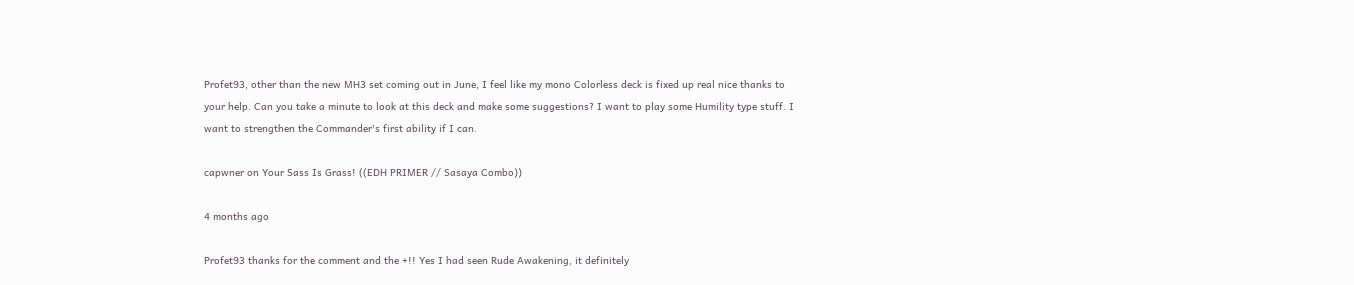Profet93, other than the new MH3 set coming out in June, I feel like my mono Colorless deck is fixed up real nice thanks to your help. Can you take a minute to look at this deck and make some suggestions? I want to play some Humility type stuff. I want to strengthen the Commander's first ability if I can.

capwner on Your Sass Is Grass! ((EDH PRIMER // Sasaya Combo))

4 months ago

Profet93 thanks for the comment and the +!! Yes I had seen Rude Awakening, it definitely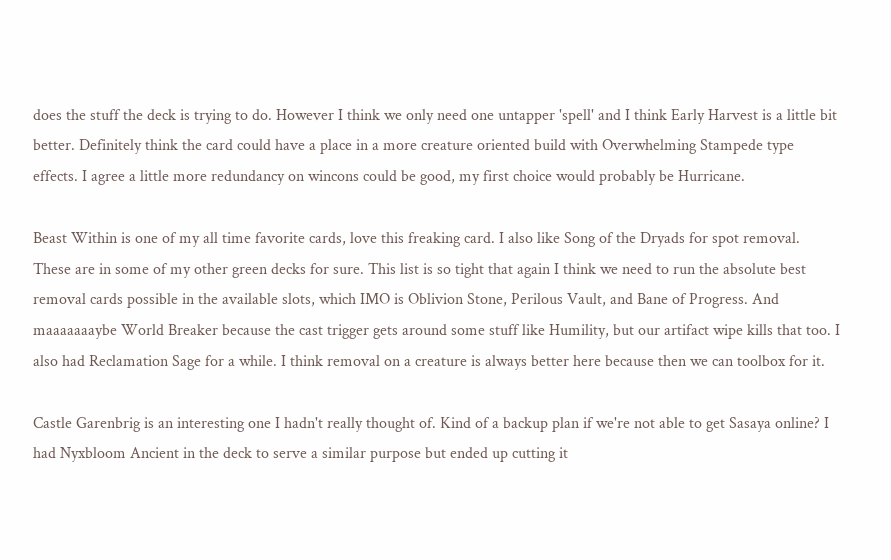does the stuff the deck is trying to do. However I think we only need one untapper 'spell' and I think Early Harvest is a little bit better. Definitely think the card could have a place in a more creature oriented build with Overwhelming Stampede type effects. I agree a little more redundancy on wincons could be good, my first choice would probably be Hurricane.

Beast Within is one of my all time favorite cards, love this freaking card. I also like Song of the Dryads for spot removal. These are in some of my other green decks for sure. This list is so tight that again I think we need to run the absolute best removal cards possible in the available slots, which IMO is Oblivion Stone, Perilous Vault, and Bane of Progress. And maaaaaaaybe World Breaker because the cast trigger gets around some stuff like Humility, but our artifact wipe kills that too. I also had Reclamation Sage for a while. I think removal on a creature is always better here because then we can toolbox for it.

Castle Garenbrig is an interesting one I hadn't really thought of. Kind of a backup plan if we're not able to get Sasaya online? I had Nyxbloom Ancient in the deck to serve a similar purpose but ended up cutting it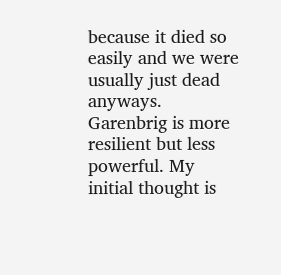because it died so easily and we were usually just dead anyways. Garenbrig is more resilient but less powerful. My initial thought is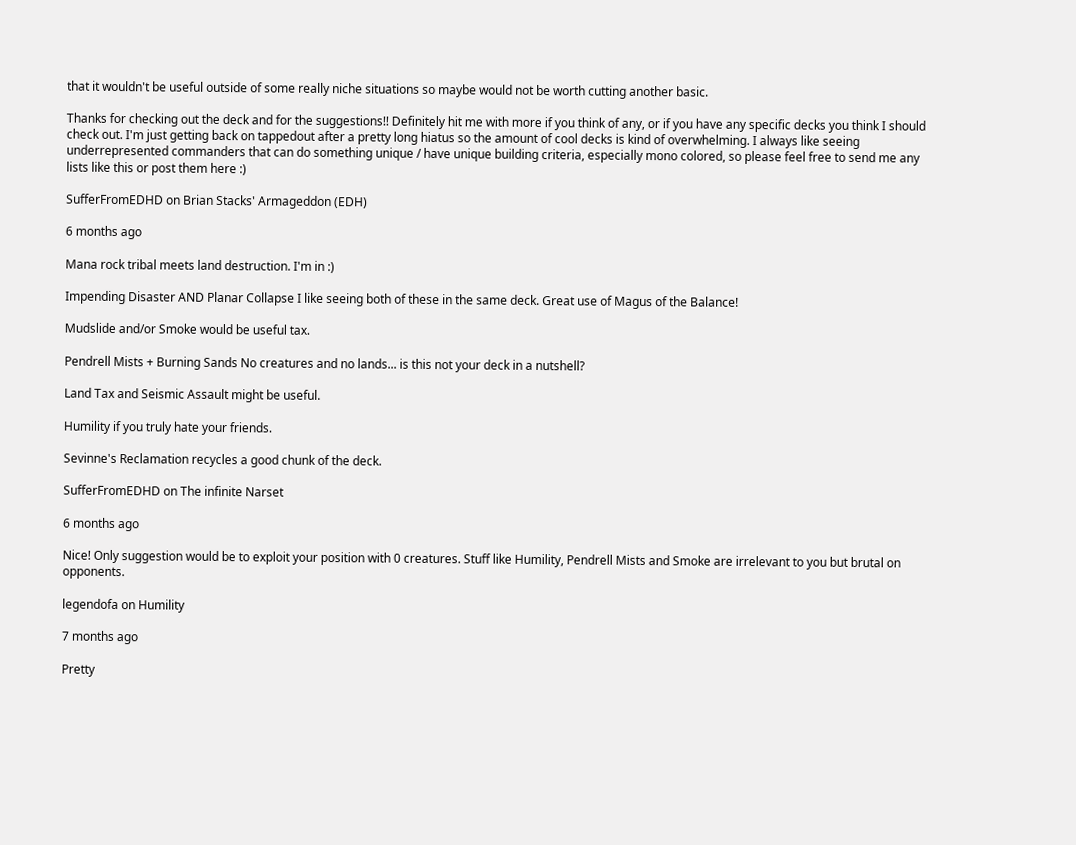that it wouldn't be useful outside of some really niche situations so maybe would not be worth cutting another basic.

Thanks for checking out the deck and for the suggestions!! Definitely hit me with more if you think of any, or if you have any specific decks you think I should check out. I'm just getting back on tappedout after a pretty long hiatus so the amount of cool decks is kind of overwhelming. I always like seeing underrepresented commanders that can do something unique / have unique building criteria, especially mono colored, so please feel free to send me any lists like this or post them here :)

SufferFromEDHD on Brian Stacks' Armageddon (EDH)

6 months ago

Mana rock tribal meets land destruction. I'm in :)

Impending Disaster AND Planar Collapse I like seeing both of these in the same deck. Great use of Magus of the Balance!

Mudslide and/or Smoke would be useful tax.

Pendrell Mists + Burning Sands No creatures and no lands... is this not your deck in a nutshell?

Land Tax and Seismic Assault might be useful.

Humility if you truly hate your friends.

Sevinne's Reclamation recycles a good chunk of the deck.

SufferFromEDHD on The infinite Narset

6 months ago

Nice! Only suggestion would be to exploit your position with 0 creatures. Stuff like Humility, Pendrell Mists and Smoke are irrelevant to you but brutal on opponents.

legendofa on Humility

7 months ago

Pretty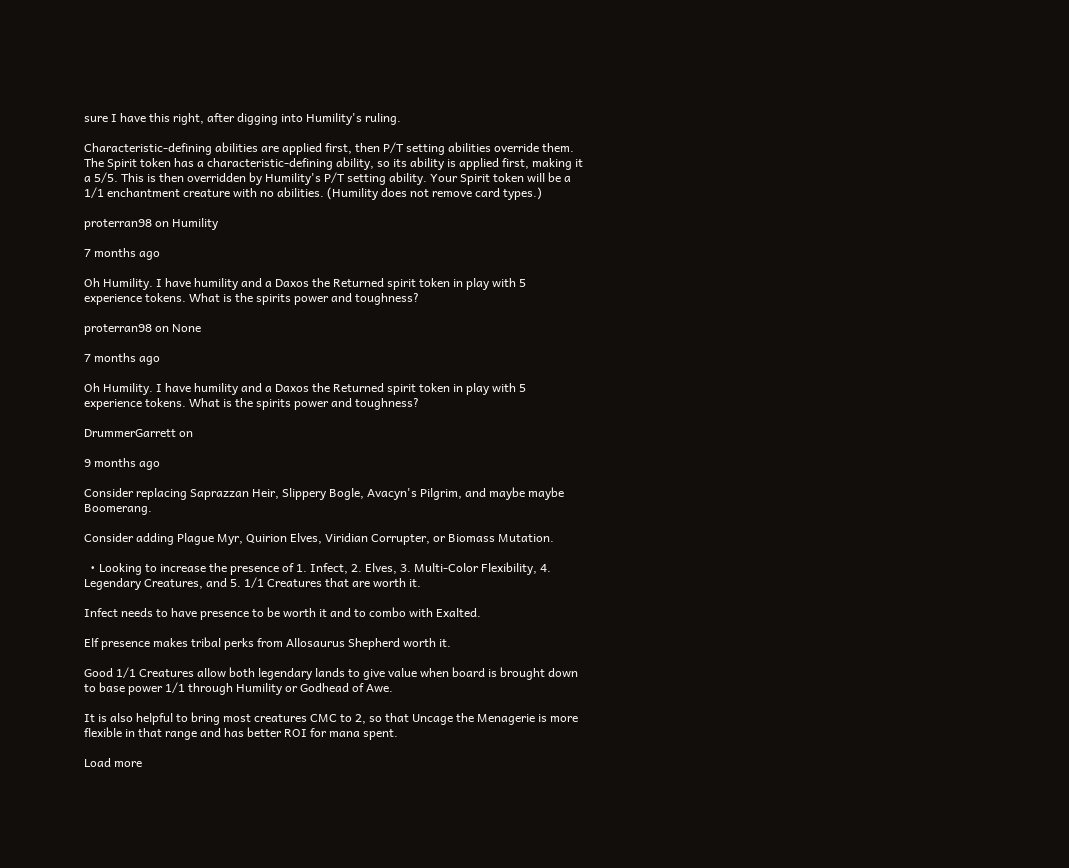sure I have this right, after digging into Humility's ruling.

Characteristic-defining abilities are applied first, then P/T setting abilities override them. The Spirit token has a characteristic-defining ability, so its ability is applied first, making it a 5/5. This is then overridden by Humility's P/T setting ability. Your Spirit token will be a 1/1 enchantment creature with no abilities. (Humility does not remove card types.)

proterran98 on Humility

7 months ago

Oh Humility. I have humility and a Daxos the Returned spirit token in play with 5 experience tokens. What is the spirits power and toughness?

proterran98 on None

7 months ago

Oh Humility. I have humility and a Daxos the Returned spirit token in play with 5 experience tokens. What is the spirits power and toughness?

DrummerGarrett on

9 months ago

Consider replacing Saprazzan Heir, Slippery Bogle, Avacyn's Pilgrim, and maybe maybe Boomerang.

Consider adding Plague Myr, Quirion Elves, Viridian Corrupter, or Biomass Mutation.

  • Looking to increase the presence of 1. Infect, 2. Elves, 3. Multi-Color Flexibility, 4. Legendary Creatures, and 5. 1/1 Creatures that are worth it.

Infect needs to have presence to be worth it and to combo with Exalted.

Elf presence makes tribal perks from Allosaurus Shepherd worth it.

Good 1/1 Creatures allow both legendary lands to give value when board is brought down to base power 1/1 through Humility or Godhead of Awe.

It is also helpful to bring most creatures CMC to 2, so that Uncage the Menagerie is more flexible in that range and has better ROI for mana spent.

Load more